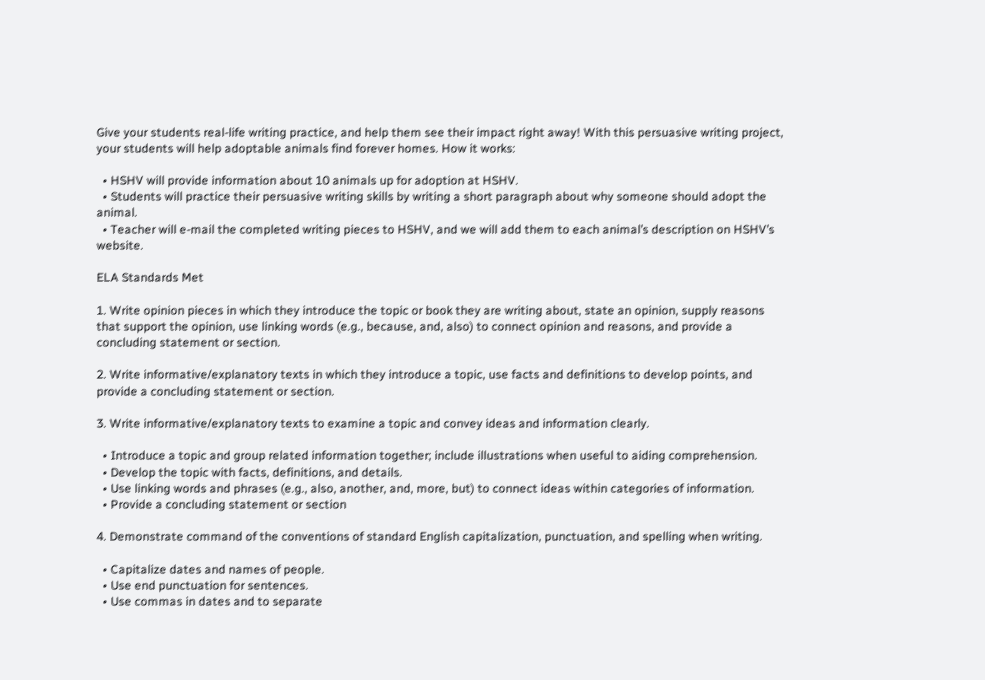Give your students real-life writing practice, and help them see their impact right away! With this persuasive writing project, your students will help adoptable animals find forever homes. How it works:

  • HSHV will provide information about 10 animals up for adoption at HSHV.
  • Students will practice their persuasive writing skills by writing a short paragraph about why someone should adopt the animal.
  • Teacher will e-mail the completed writing pieces to HSHV, and we will add them to each animal’s description on HSHV’s website.

ELA Standards Met

1. Write opinion pieces in which they introduce the topic or book they are writing about, state an opinion, supply reasons that support the opinion, use linking words (e.g., because, and, also) to connect opinion and reasons, and provide a concluding statement or section.

2. Write informative/explanatory texts in which they introduce a topic, use facts and definitions to develop points, and provide a concluding statement or section.

3. Write informative/explanatory texts to examine a topic and convey ideas and information clearly.

  • Introduce a topic and group related information together; include illustrations when useful to aiding comprehension.
  • Develop the topic with facts, definitions, and details.
  • Use linking words and phrases (e.g., also, another, and, more, but) to connect ideas within categories of information.
  • Provide a concluding statement or section

4. Demonstrate command of the conventions of standard English capitalization, punctuation, and spelling when writing.

  • Capitalize dates and names of people.
  • Use end punctuation for sentences.
  • Use commas in dates and to separate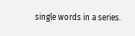single words in a series.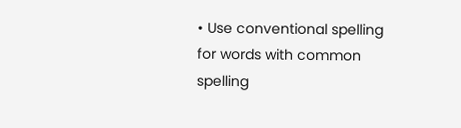• Use conventional spelling for words with common spelling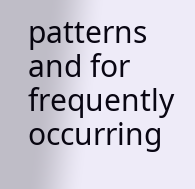patterns and for frequently occurring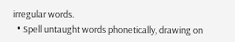irregular words.
  • Spell untaught words phonetically, drawing on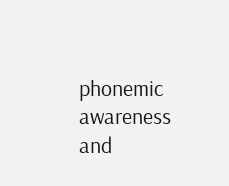phonemic awareness and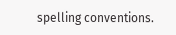spelling conventions.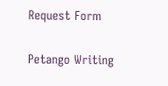Request Form

Petango Writing